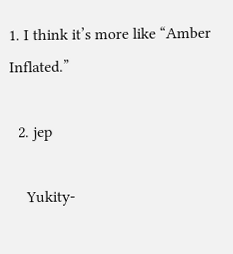1. I think it’s more like “Amber Inflated.”

  2. jep

    Yukity-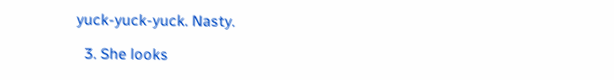yuck-yuck-yuck. Nasty.

  3. She looks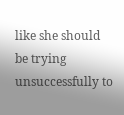like she should be trying unsuccessfully to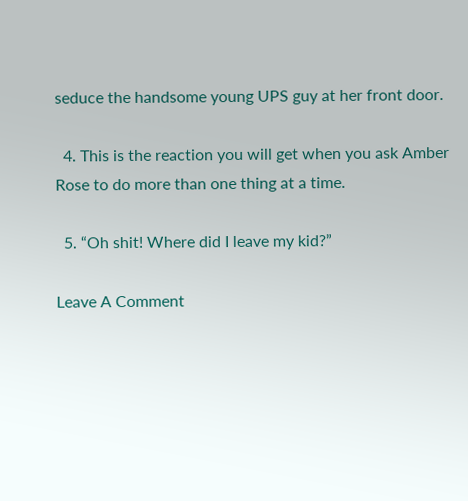seduce the handsome young UPS guy at her front door.

  4. This is the reaction you will get when you ask Amber Rose to do more than one thing at a time.

  5. “Oh shit! Where did I leave my kid?”

Leave A Comment